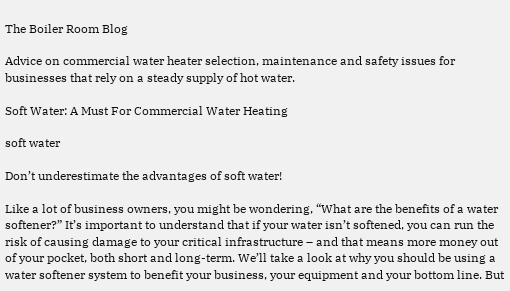The Boiler Room Blog

Advice on commercial water heater selection, maintenance and safety issues for businesses that rely on a steady supply of hot water.

Soft Water: A Must For Commercial Water Heating

soft water

Don’t underestimate the advantages of soft water!

Like a lot of business owners, you might be wondering, “What are the benefits of a water softener?” It’s important to understand that if your water isn’t softened, you can run the risk of causing damage to your critical infrastructure – and that means more money out of your pocket, both short and long-term. We’ll take a look at why you should be using a water softener system to benefit your business, your equipment and your bottom line. But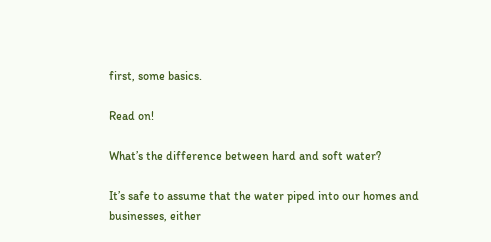first, some basics.

Read on!

What’s the difference between hard and soft water?

It’s safe to assume that the water piped into our homes and businesses, either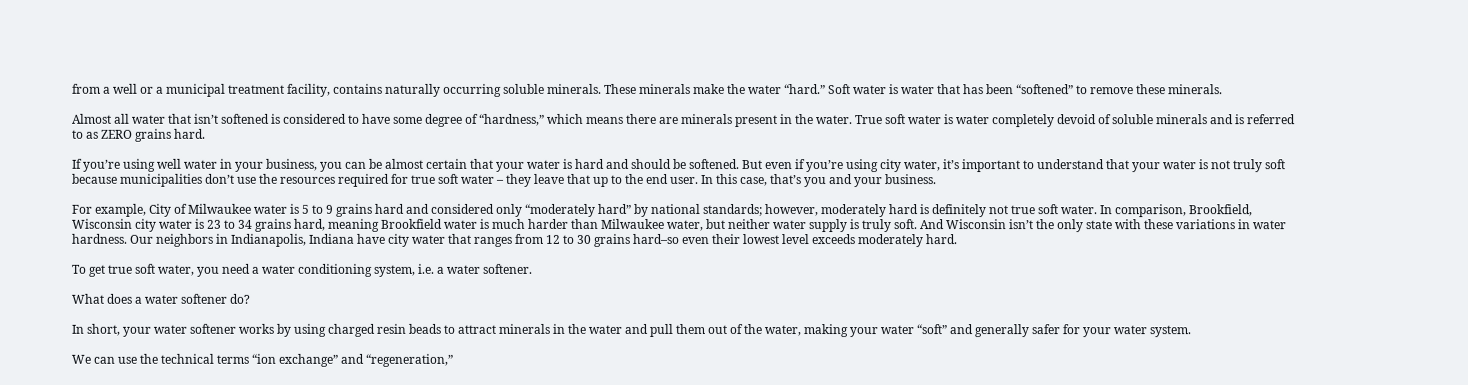from a well or a municipal treatment facility, contains naturally occurring soluble minerals. These minerals make the water “hard.” Soft water is water that has been “softened” to remove these minerals.

Almost all water that isn’t softened is considered to have some degree of “hardness,” which means there are minerals present in the water. True soft water is water completely devoid of soluble minerals and is referred to as ZERO grains hard.

If you’re using well water in your business, you can be almost certain that your water is hard and should be softened. But even if you’re using city water, it’s important to understand that your water is not truly soft because municipalities don’t use the resources required for true soft water – they leave that up to the end user. In this case, that’s you and your business.

For example, City of Milwaukee water is 5 to 9 grains hard and considered only “moderately hard” by national standards; however, moderately hard is definitely not true soft water. In comparison, Brookfield, Wisconsin city water is 23 to 34 grains hard, meaning Brookfield water is much harder than Milwaukee water, but neither water supply is truly soft. And Wisconsin isn’t the only state with these variations in water hardness. Our neighbors in Indianapolis, Indiana have city water that ranges from 12 to 30 grains hard–so even their lowest level exceeds moderately hard.

To get true soft water, you need a water conditioning system, i.e. a water softener.

What does a water softener do?

In short, your water softener works by using charged resin beads to attract minerals in the water and pull them out of the water, making your water “soft” and generally safer for your water system.

We can use the technical terms “ion exchange” and “regeneration,”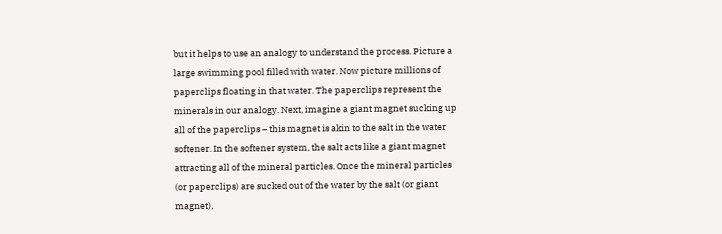but it helps to use an analogy to understand the process. Picture a large swimming pool filled with water. Now picture millions of paperclips floating in that water. The paperclips represent the minerals in our analogy. Next, imagine a giant magnet sucking up all of the paperclips – this magnet is akin to the salt in the water softener. In the softener system, the salt acts like a giant magnet attracting all of the mineral particles. Once the mineral particles (or paperclips) are sucked out of the water by the salt (or giant magnet),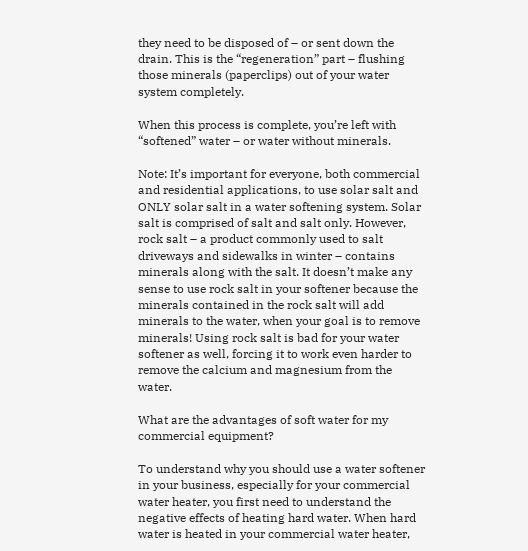they need to be disposed of – or sent down the drain. This is the “regeneration” part – flushing those minerals (paperclips) out of your water system completely.

When this process is complete, you’re left with “softened” water – or water without minerals.

Note: It’s important for everyone, both commercial and residential applications, to use solar salt and ONLY solar salt in a water softening system. Solar salt is comprised of salt and salt only. However, rock salt – a product commonly used to salt driveways and sidewalks in winter – contains minerals along with the salt. It doesn’t make any sense to use rock salt in your softener because the minerals contained in the rock salt will add minerals to the water, when your goal is to remove minerals! Using rock salt is bad for your water softener as well, forcing it to work even harder to remove the calcium and magnesium from the water.

What are the advantages of soft water for my commercial equipment?

To understand why you should use a water softener in your business, especially for your commercial water heater, you first need to understand the negative effects of heating hard water. When hard water is heated in your commercial water heater,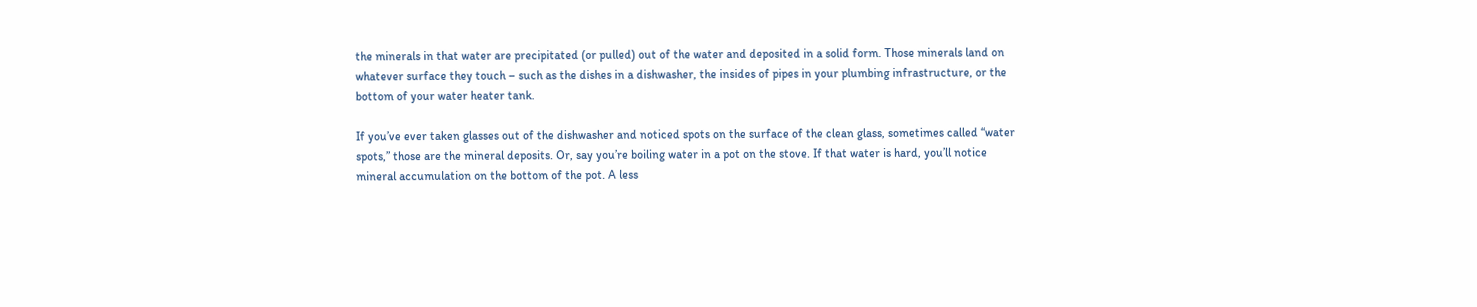the minerals in that water are precipitated (or pulled) out of the water and deposited in a solid form. Those minerals land on whatever surface they touch – such as the dishes in a dishwasher, the insides of pipes in your plumbing infrastructure, or the bottom of your water heater tank.

If you’ve ever taken glasses out of the dishwasher and noticed spots on the surface of the clean glass, sometimes called “water spots,” those are the mineral deposits. Or, say you’re boiling water in a pot on the stove. If that water is hard, you’ll notice mineral accumulation on the bottom of the pot. A less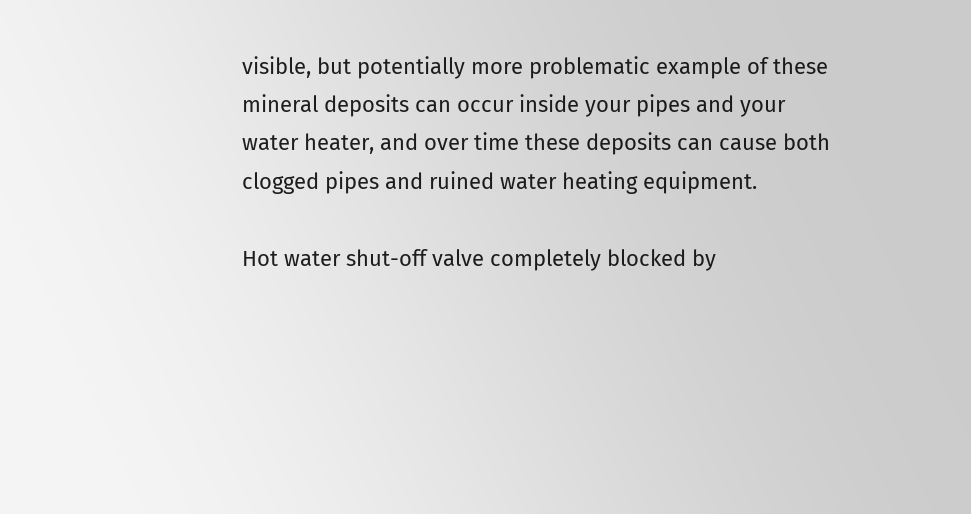visible, but potentially more problematic example of these mineral deposits can occur inside your pipes and your water heater, and over time these deposits can cause both clogged pipes and ruined water heating equipment.

Hot water shut-off valve completely blocked by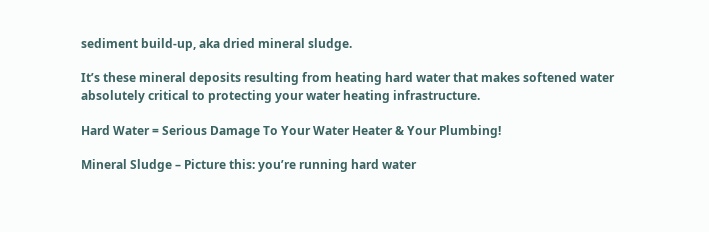sediment build-up, aka dried mineral sludge.

It’s these mineral deposits resulting from heating hard water that makes softened water absolutely critical to protecting your water heating infrastructure.

Hard Water = Serious Damage To Your Water Heater & Your Plumbing!

Mineral Sludge – Picture this: you’re running hard water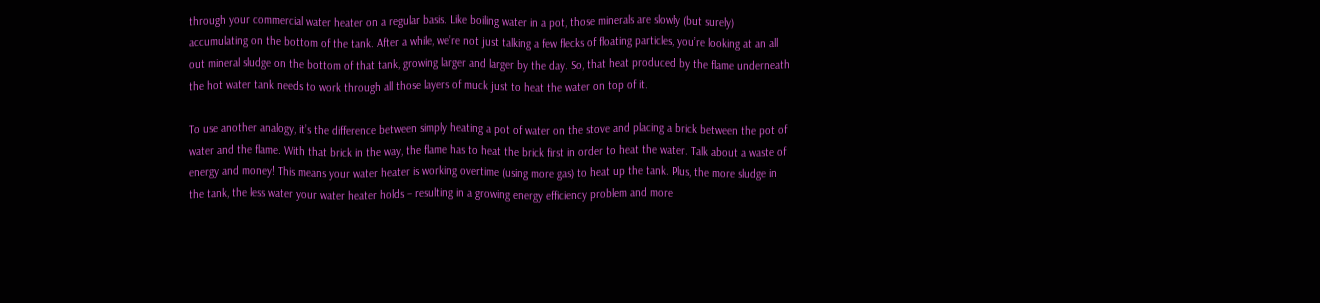through your commercial water heater on a regular basis. Like boiling water in a pot, those minerals are slowly (but surely) accumulating on the bottom of the tank. After a while, we’re not just talking a few flecks of floating particles, you’re looking at an all out mineral sludge on the bottom of that tank, growing larger and larger by the day. So, that heat produced by the flame underneath the hot water tank needs to work through all those layers of muck just to heat the water on top of it.

To use another analogy, it’s the difference between simply heating a pot of water on the stove and placing a brick between the pot of water and the flame. With that brick in the way, the flame has to heat the brick first in order to heat the water. Talk about a waste of energy and money! This means your water heater is working overtime (using more gas) to heat up the tank. Plus, the more sludge in the tank, the less water your water heater holds – resulting in a growing energy efficiency problem and more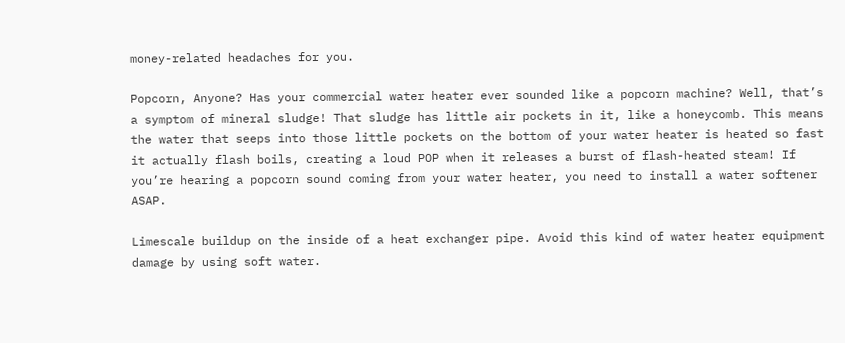money-related headaches for you.

Popcorn, Anyone? Has your commercial water heater ever sounded like a popcorn machine? Well, that’s a symptom of mineral sludge! That sludge has little air pockets in it, like a honeycomb. This means the water that seeps into those little pockets on the bottom of your water heater is heated so fast it actually flash boils, creating a loud POP when it releases a burst of flash-heated steam! If you’re hearing a popcorn sound coming from your water heater, you need to install a water softener ASAP.

Limescale buildup on the inside of a heat exchanger pipe. Avoid this kind of water heater equipment damage by using soft water.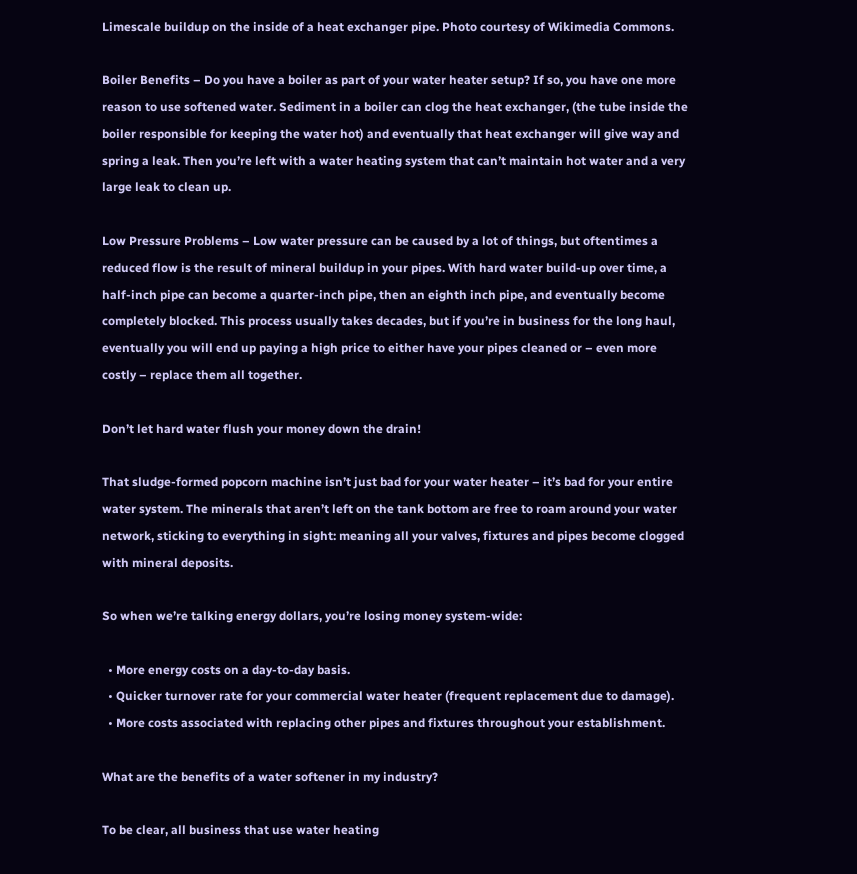Limescale buildup on the inside of a heat exchanger pipe. Photo courtesy of Wikimedia Commons.

Boiler Benefits – Do you have a boiler as part of your water heater setup? If so, you have one more reason to use softened water. Sediment in a boiler can clog the heat exchanger, (the tube inside the boiler responsible for keeping the water hot) and eventually that heat exchanger will give way and spring a leak. Then you’re left with a water heating system that can’t maintain hot water and a very large leak to clean up.

Low Pressure Problems – Low water pressure can be caused by a lot of things, but oftentimes a reduced flow is the result of mineral buildup in your pipes. With hard water build-up over time, a half-inch pipe can become a quarter-inch pipe, then an eighth inch pipe, and eventually become completely blocked. This process usually takes decades, but if you’re in business for the long haul, eventually you will end up paying a high price to either have your pipes cleaned or – even more costly – replace them all together.

Don’t let hard water flush your money down the drain!

That sludge-formed popcorn machine isn’t just bad for your water heater – it’s bad for your entire water system. The minerals that aren’t left on the tank bottom are free to roam around your water network, sticking to everything in sight: meaning all your valves, fixtures and pipes become clogged with mineral deposits.

So when we’re talking energy dollars, you’re losing money system-wide:

  • More energy costs on a day-to-day basis.
  • Quicker turnover rate for your commercial water heater (frequent replacement due to damage).
  • More costs associated with replacing other pipes and fixtures throughout your establishment.

What are the benefits of a water softener in my industry?

To be clear, all business that use water heating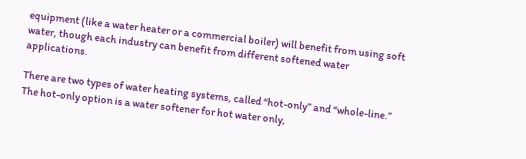equipment (like a water heater or a commercial boiler) will benefit from using soft water, though each industry can benefit from different softened water applications.

There are two types of water heating systems, called “hot-only” and “whole-line.” The hot-only option is a water softener for hot water only,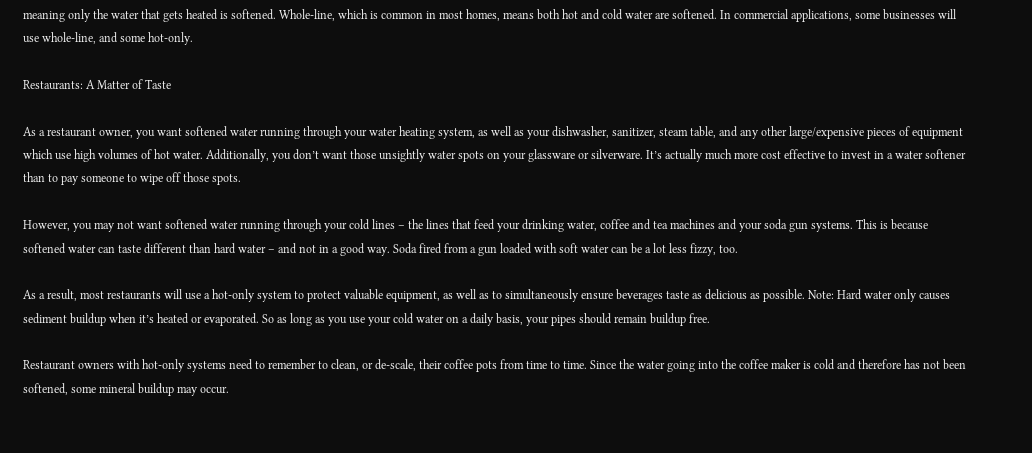meaning only the water that gets heated is softened. Whole-line, which is common in most homes, means both hot and cold water are softened. In commercial applications, some businesses will use whole-line, and some hot-only.

Restaurants: A Matter of Taste

As a restaurant owner, you want softened water running through your water heating system, as well as your dishwasher, sanitizer, steam table, and any other large/expensive pieces of equipment which use high volumes of hot water. Additionally, you don’t want those unsightly water spots on your glassware or silverware. It’s actually much more cost effective to invest in a water softener than to pay someone to wipe off those spots.

However, you may not want softened water running through your cold lines – the lines that feed your drinking water, coffee and tea machines and your soda gun systems. This is because softened water can taste different than hard water – and not in a good way. Soda fired from a gun loaded with soft water can be a lot less fizzy, too.

As a result, most restaurants will use a hot-only system to protect valuable equipment, as well as to simultaneously ensure beverages taste as delicious as possible. Note: Hard water only causes sediment buildup when it’s heated or evaporated. So as long as you use your cold water on a daily basis, your pipes should remain buildup free.

Restaurant owners with hot-only systems need to remember to clean, or de-scale, their coffee pots from time to time. Since the water going into the coffee maker is cold and therefore has not been softened, some mineral buildup may occur.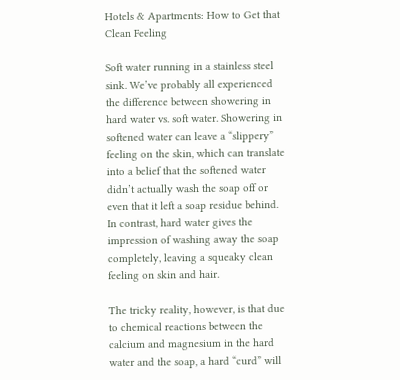Hotels & Apartments: How to Get that Clean Feeling

Soft water running in a stainless steel sink. We’ve probably all experienced the difference between showering in hard water vs. soft water. Showering in softened water can leave a “slippery” feeling on the skin, which can translate into a belief that the softened water didn’t actually wash the soap off or even that it left a soap residue behind. In contrast, hard water gives the impression of washing away the soap completely, leaving a squeaky clean feeling on skin and hair.

The tricky reality, however, is that due to chemical reactions between the calcium and magnesium in the hard water and the soap, a hard “curd” will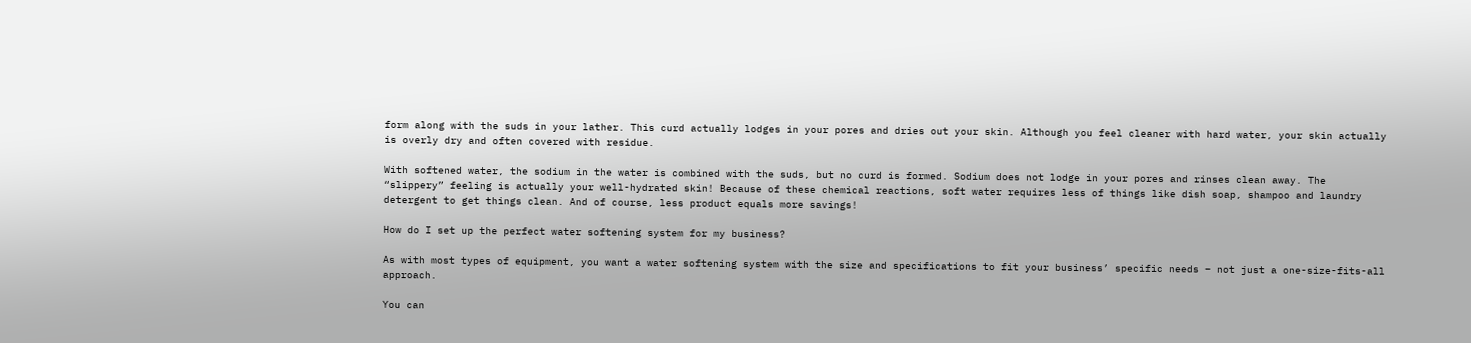form along with the suds in your lather. This curd actually lodges in your pores and dries out your skin. Although you feel cleaner with hard water, your skin actually is overly dry and often covered with residue.

With softened water, the sodium in the water is combined with the suds, but no curd is formed. Sodium does not lodge in your pores and rinses clean away. The “slippery” feeling is actually your well-hydrated skin! Because of these chemical reactions, soft water requires less of things like dish soap, shampoo and laundry detergent to get things clean. And of course, less product equals more savings!

How do I set up the perfect water softening system for my business?

As with most types of equipment, you want a water softening system with the size and specifications to fit your business’ specific needs – not just a one-size-fits-all approach.

You can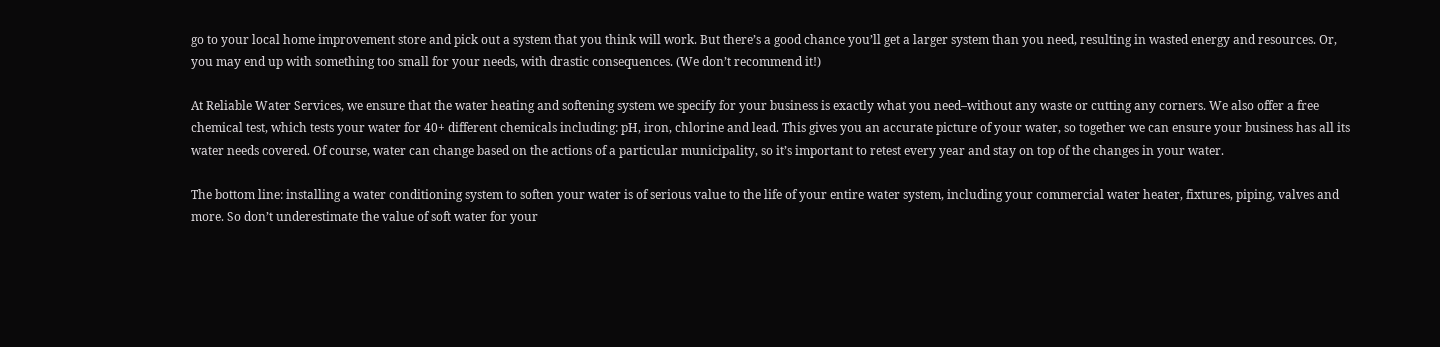go to your local home improvement store and pick out a system that you think will work. But there’s a good chance you’ll get a larger system than you need, resulting in wasted energy and resources. Or, you may end up with something too small for your needs, with drastic consequences. (We don’t recommend it!)

At Reliable Water Services, we ensure that the water heating and softening system we specify for your business is exactly what you need–without any waste or cutting any corners. We also offer a free chemical test, which tests your water for 40+ different chemicals including: pH, iron, chlorine and lead. This gives you an accurate picture of your water, so together we can ensure your business has all its water needs covered. Of course, water can change based on the actions of a particular municipality, so it’s important to retest every year and stay on top of the changes in your water.

The bottom line: installing a water conditioning system to soften your water is of serious value to the life of your entire water system, including your commercial water heater, fixtures, piping, valves and more. So don’t underestimate the value of soft water for your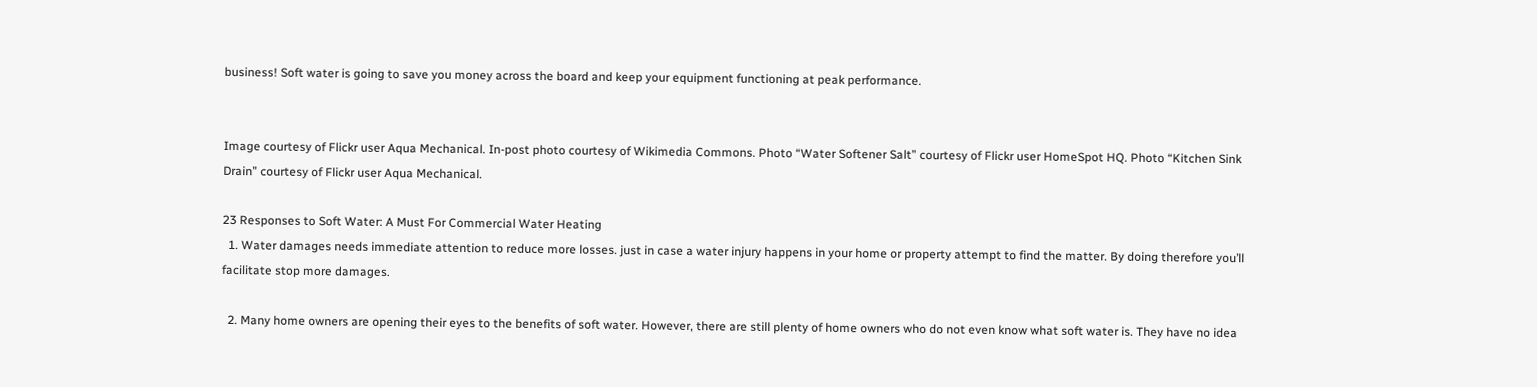business! Soft water is going to save you money across the board and keep your equipment functioning at peak performance.


Image courtesy of Flickr user Aqua Mechanical. In-post photo courtesy of Wikimedia Commons. Photo “Water Softener Salt” courtesy of Flickr user HomeSpot HQ. Photo “Kitchen Sink Drain” courtesy of Flickr user Aqua Mechanical.

23 Responses to Soft Water: A Must For Commercial Water Heating
  1. Water damages needs immediate attention to reduce more losses. just in case a water injury happens in your home or property attempt to find the matter. By doing therefore you’ll facilitate stop more damages.

  2. Many home owners are opening their eyes to the benefits of soft water. However, there are still plenty of home owners who do not even know what soft water is. They have no idea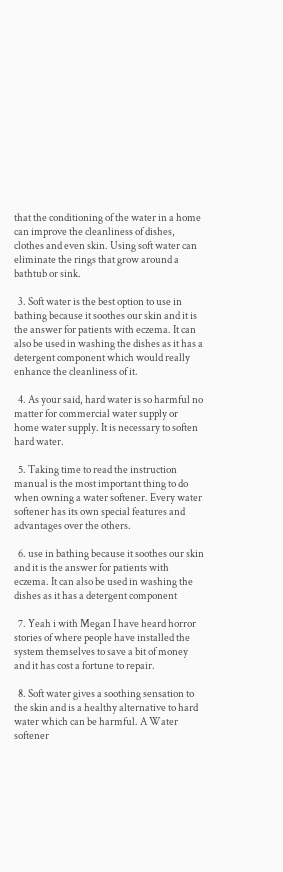that the conditioning of the water in a home can improve the cleanliness of dishes, clothes and even skin. Using soft water can eliminate the rings that grow around a bathtub or sink.

  3. Soft water is the best option to use in bathing because it soothes our skin and it is the answer for patients with eczema. It can also be used in washing the dishes as it has a detergent component which would really enhance the cleanliness of it.

  4. As your said, hard water is so harmful no matter for commercial water supply or home water supply. It is necessary to soften hard water.

  5. Taking time to read the instruction manual is the most important thing to do when owning a water softener. Every water softener has its own special features and advantages over the others.

  6. use in bathing because it soothes our skin and it is the answer for patients with eczema. It can also be used in washing the dishes as it has a detergent component

  7. Yeah i with Megan I have heard horror stories of where people have installed the system themselves to save a bit of money and it has cost a fortune to repair.

  8. Soft water gives a soothing sensation to the skin and is a healthy alternative to hard water which can be harmful. A Water softener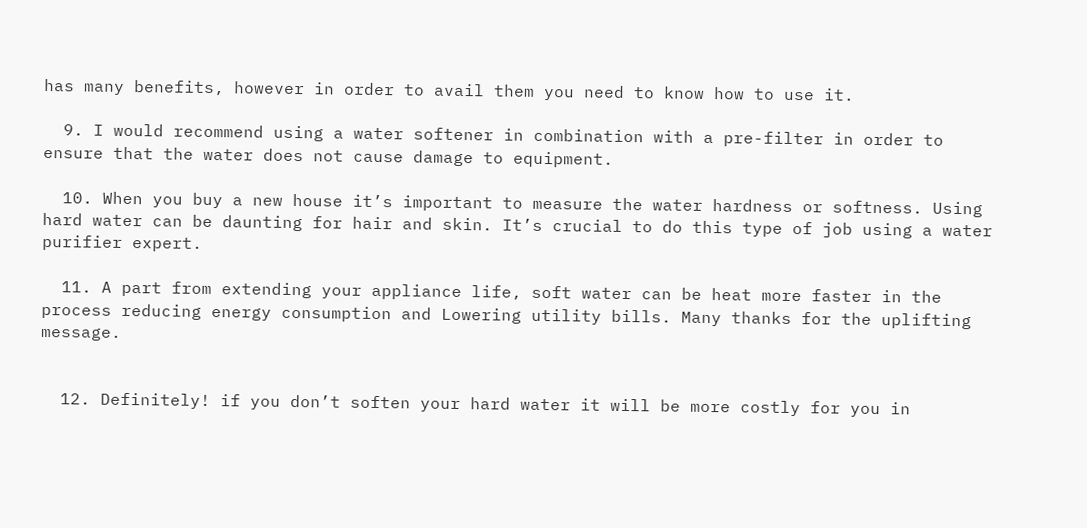has many benefits, however in order to avail them you need to know how to use it.

  9. I would recommend using a water softener in combination with a pre-filter in order to ensure that the water does not cause damage to equipment.

  10. When you buy a new house it’s important to measure the water hardness or softness. Using hard water can be daunting for hair and skin. It’s crucial to do this type of job using a water purifier expert.

  11. A part from extending your appliance life, soft water can be heat more faster in the process reducing energy consumption and Lowering utility bills. Many thanks for the uplifting message.


  12. Definitely! if you don’t soften your hard water it will be more costly for you in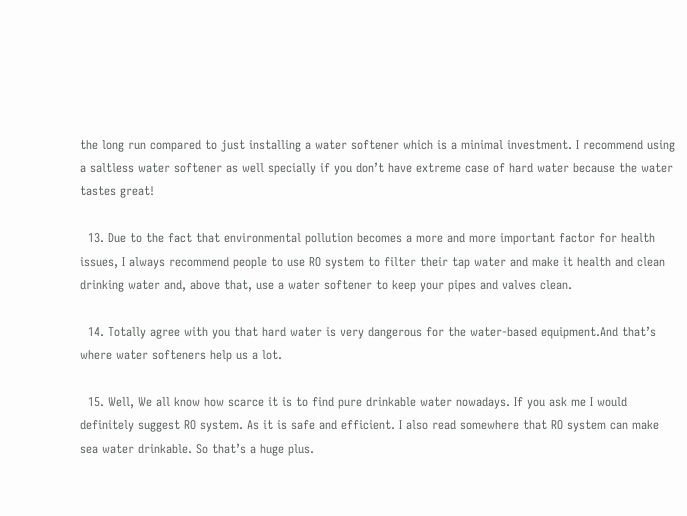the long run compared to just installing a water softener which is a minimal investment. I recommend using a saltless water softener as well specially if you don’t have extreme case of hard water because the water tastes great!

  13. Due to the fact that environmental pollution becomes a more and more important factor for health issues, I always recommend people to use RO system to filter their tap water and make it health and clean drinking water and, above that, use a water softener to keep your pipes and valves clean.

  14. Totally agree with you that hard water is very dangerous for the water-based equipment.And that’s where water softeners help us a lot.

  15. Well, We all know how scarce it is to find pure drinkable water nowadays. If you ask me I would definitely suggest RO system. As it is safe and efficient. I also read somewhere that RO system can make sea water drinkable. So that’s a huge plus.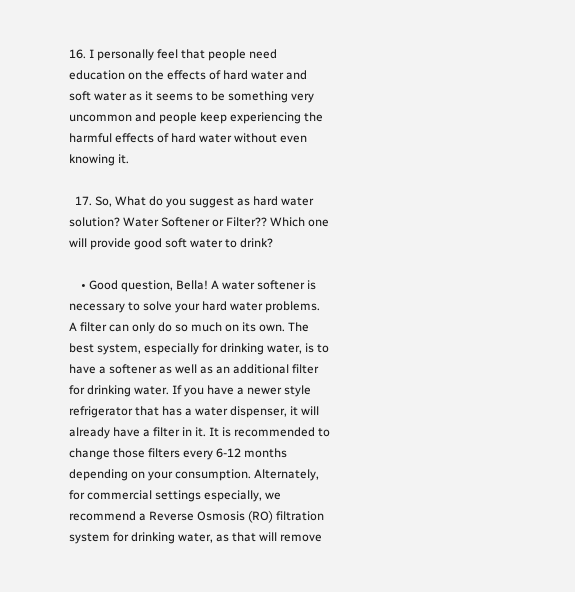16. I personally feel that people need education on the effects of hard water and soft water as it seems to be something very uncommon and people keep experiencing the harmful effects of hard water without even knowing it.

  17. So, What do you suggest as hard water solution? Water Softener or Filter?? Which one will provide good soft water to drink?

    • Good question, Bella! A water softener is necessary to solve your hard water problems. A filter can only do so much on its own. The best system, especially for drinking water, is to have a softener as well as an additional filter for drinking water. If you have a newer style refrigerator that has a water dispenser, it will already have a filter in it. It is recommended to change those filters every 6-12 months depending on your consumption. Alternately, for commercial settings especially, we recommend a Reverse Osmosis (RO) filtration system for drinking water, as that will remove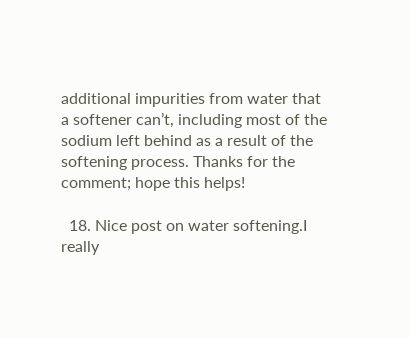additional impurities from water that a softener can’t, including most of the sodium left behind as a result of the softening process. Thanks for the comment; hope this helps!

  18. Nice post on water softening.I really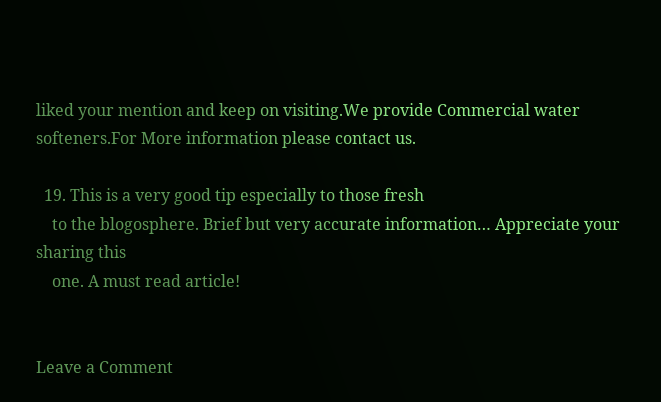liked your mention and keep on visiting.We provide Commercial water softeners.For More information please contact us.

  19. This is a very good tip especially to those fresh
    to the blogosphere. Brief but very accurate information… Appreciate your sharing this
    one. A must read article!


Leave a Comment